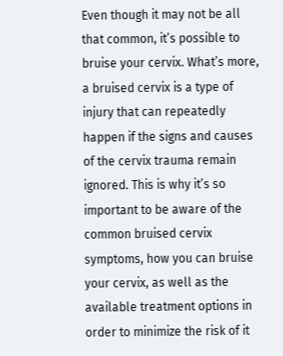Even though it may not be all that common, it’s possible to bruise your cervix. What’s more, a bruised cervix is a type of injury that can repeatedly happen if the signs and causes of the cervix trauma remain ignored. This is why it’s so important to be aware of the common bruised cervix symptoms, how you can bruise your cervix, as well as the available treatment options in order to minimize the risk of it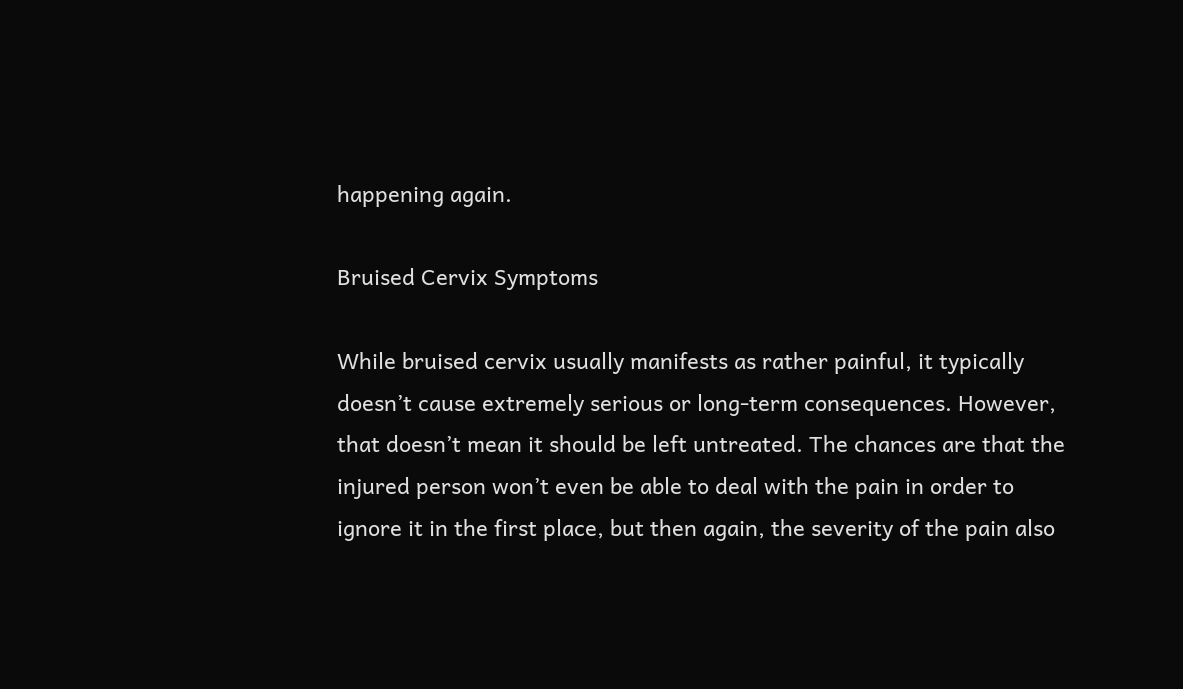happening again.

Bruised Cervix Symptoms

While bruised cervix usually manifests as rather painful, it typically doesn’t cause extremely serious or long-term consequences. However, that doesn’t mean it should be left untreated. The chances are that the injured person won’t even be able to deal with the pain in order to ignore it in the first place, but then again, the severity of the pain also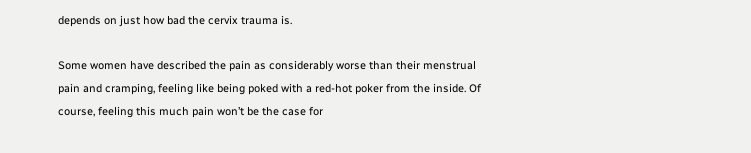depends on just how bad the cervix trauma is.

Some women have described the pain as considerably worse than their menstrual pain and cramping, feeling like being poked with a red-hot poker from the inside. Of course, feeling this much pain won’t be the case for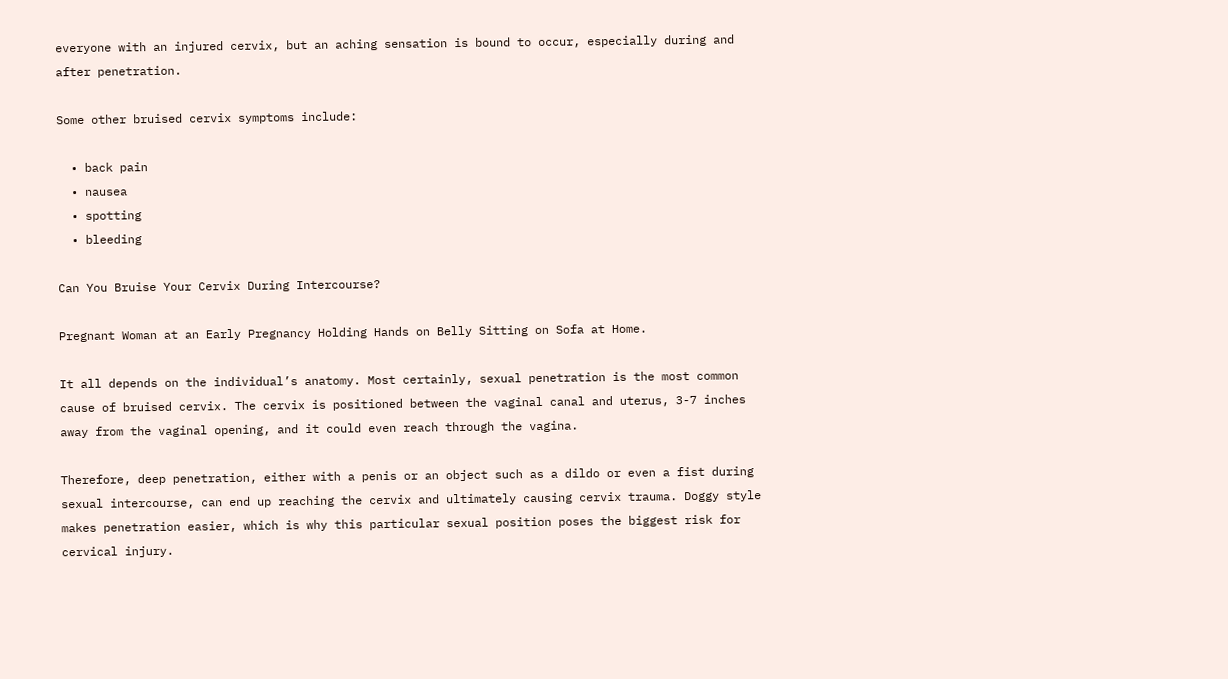everyone with an injured cervix, but an aching sensation is bound to occur, especially during and after penetration.

Some other bruised cervix symptoms include:

  • back pain
  • nausea
  • spotting
  • bleeding

Can You Bruise Your Cervix During Intercourse?

Pregnant Woman at an Early Pregnancy Holding Hands on Belly Sitting on Sofa at Home.

It all depends on the individual’s anatomy. Most certainly, sexual penetration is the most common cause of bruised cervix. The cervix is positioned between the vaginal canal and uterus, 3-7 inches away from the vaginal opening, and it could even reach through the vagina.

Therefore, deep penetration, either with a penis or an object such as a dildo or even a fist during sexual intercourse, can end up reaching the cervix and ultimately causing cervix trauma. Doggy style makes penetration easier, which is why this particular sexual position poses the biggest risk for cervical injury.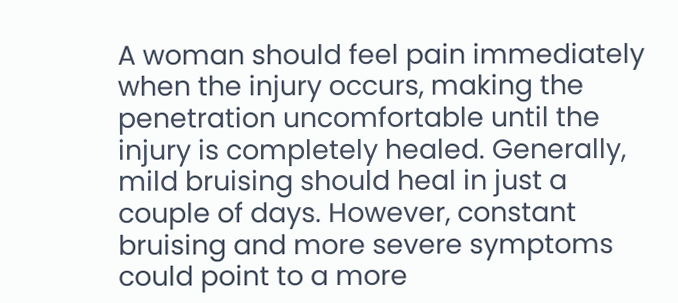A woman should feel pain immediately when the injury occurs, making the penetration uncomfortable until the injury is completely healed. Generally, mild bruising should heal in just a couple of days. However, constant bruising and more severe symptoms could point to a more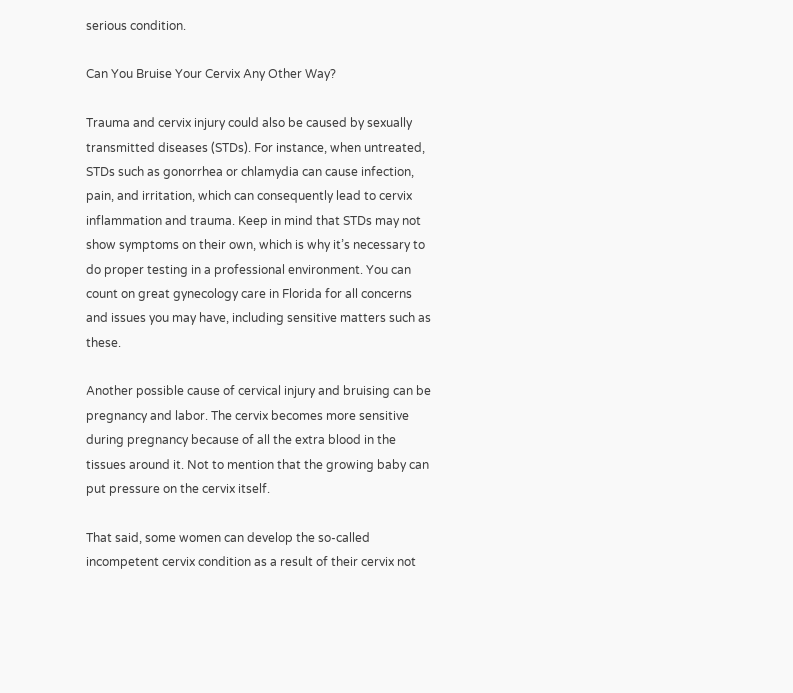serious condition.

Can You Bruise Your Cervix Any Other Way?

Trauma and cervix injury could also be caused by sexually transmitted diseases (STDs). For instance, when untreated, STDs such as gonorrhea or chlamydia can cause infection, pain, and irritation, which can consequently lead to cervix inflammation and trauma. Keep in mind that STDs may not show symptoms on their own, which is why it’s necessary to do proper testing in a professional environment. You can count on great gynecology care in Florida for all concerns and issues you may have, including sensitive matters such as these.

Another possible cause of cervical injury and bruising can be pregnancy and labor. The cervix becomes more sensitive during pregnancy because of all the extra blood in the tissues around it. Not to mention that the growing baby can put pressure on the cervix itself.

That said, some women can develop the so-called incompetent cervix condition as a result of their cervix not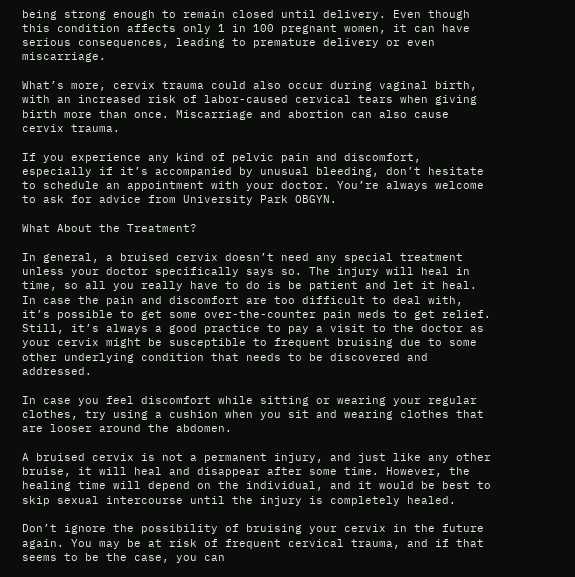being strong enough to remain closed until delivery. Even though this condition affects only 1 in 100 pregnant women, it can have serious consequences, leading to premature delivery or even miscarriage.

What’s more, cervix trauma could also occur during vaginal birth, with an increased risk of labor-caused cervical tears when giving birth more than once. Miscarriage and abortion can also cause cervix trauma.

If you experience any kind of pelvic pain and discomfort, especially if it’s accompanied by unusual bleeding, don’t hesitate to schedule an appointment with your doctor. You’re always welcome to ask for advice from University Park OBGYN.

What About the Treatment?

In general, a bruised cervix doesn’t need any special treatment unless your doctor specifically says so. The injury will heal in time, so all you really have to do is be patient and let it heal. In case the pain and discomfort are too difficult to deal with, it’s possible to get some over-the-counter pain meds to get relief. Still, it’s always a good practice to pay a visit to the doctor as your cervix might be susceptible to frequent bruising due to some other underlying condition that needs to be discovered and addressed.

In case you feel discomfort while sitting or wearing your regular clothes, try using a cushion when you sit and wearing clothes that are looser around the abdomen.

A bruised cervix is not a permanent injury, and just like any other bruise, it will heal and disappear after some time. However, the healing time will depend on the individual, and it would be best to skip sexual intercourse until the injury is completely healed.

Don’t ignore the possibility of bruising your cervix in the future again. You may be at risk of frequent cervical trauma, and if that seems to be the case, you can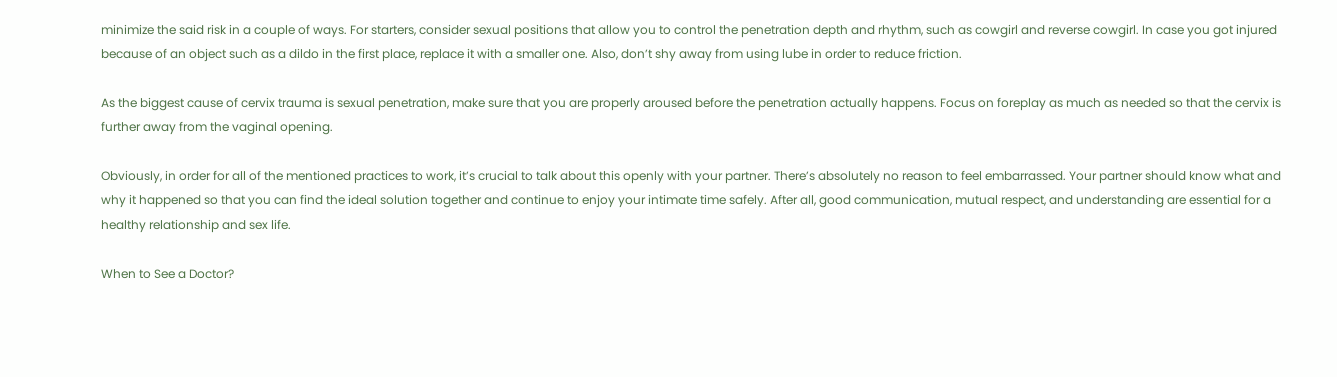minimize the said risk in a couple of ways. For starters, consider sexual positions that allow you to control the penetration depth and rhythm, such as cowgirl and reverse cowgirl. In case you got injured because of an object such as a dildo in the first place, replace it with a smaller one. Also, don’t shy away from using lube in order to reduce friction.

As the biggest cause of cervix trauma is sexual penetration, make sure that you are properly aroused before the penetration actually happens. Focus on foreplay as much as needed so that the cervix is further away from the vaginal opening.

Obviously, in order for all of the mentioned practices to work, it’s crucial to talk about this openly with your partner. There’s absolutely no reason to feel embarrassed. Your partner should know what and why it happened so that you can find the ideal solution together and continue to enjoy your intimate time safely. After all, good communication, mutual respect, and understanding are essential for a healthy relationship and sex life.

When to See a Doctor?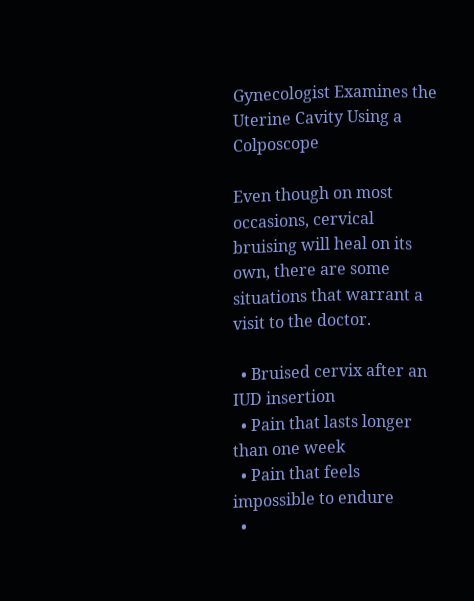Gynecologist Examines the Uterine Cavity Using a Colposcope

Even though on most occasions, cervical bruising will heal on its own, there are some situations that warrant a visit to the doctor.

  • Bruised cervix after an IUD insertion
  • Pain that lasts longer than one week
  • Pain that feels impossible to endure
  •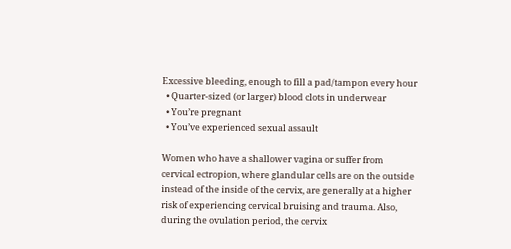Excessive bleeding, enough to fill a pad/tampon every hour
  • Quarter-sized (or larger) blood clots in underwear
  • You’re pregnant
  • You’ve experienced sexual assault

Women who have a shallower vagina or suffer from cervical ectropion, where glandular cells are on the outside instead of the inside of the cervix, are generally at a higher risk of experiencing cervical bruising and trauma. Also, during the ovulation period, the cervix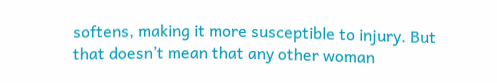softens, making it more susceptible to injury. But that doesn’t mean that any other woman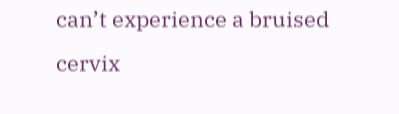can’t experience a bruised cervix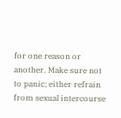for one reason or another. Make sure not to panic; either refrain from sexual intercourse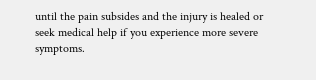until the pain subsides and the injury is healed or seek medical help if you experience more severe symptoms.